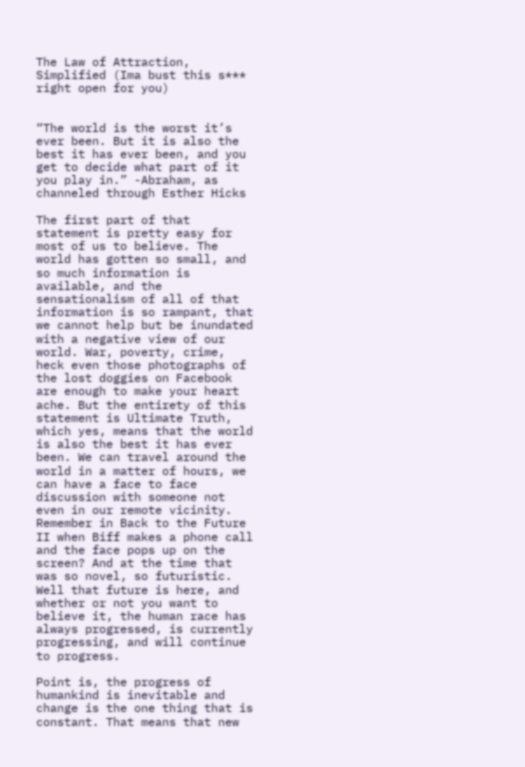The Law of Attraction, Simplified (Ima bust this s*** right open for you)


“The world is the worst it’s ever been. But it is also the best it has ever been, and you get to decide what part of it you play in.” -Abraham, as channeled through Esther Hicks

The first part of that statement is pretty easy for most of us to believe. The world has gotten so small, and so much information is available, and the sensationalism of all of that information is so rampant, that we cannot help but be inundated with a negative view of our world. War, poverty, crime, heck even those photographs of the lost doggies on Facebook are enough to make your heart ache. But the entirety of this statement is Ultimate Truth, which yes, means that the world is also the best it has ever been. We can travel around the world in a matter of hours, we can have a face to face discussion with someone not even in our remote vicinity. Remember in Back to the Future II when Biff makes a phone call and the face pops up on the screen? And at the time that was so novel, so futuristic. Well that future is here, and whether or not you want to believe it, the human race has always progressed, is currently progressing, and will continue to progress.

Point is, the progress of humankind is inevitable and change is the one thing that is constant. That means that new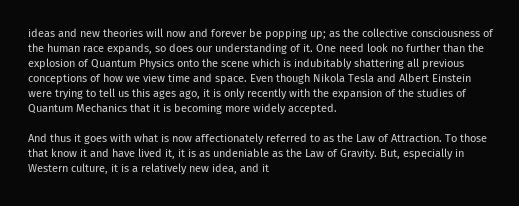ideas and new theories will now and forever be popping up; as the collective consciousness of the human race expands, so does our understanding of it. One need look no further than the explosion of Quantum Physics onto the scene which is indubitably shattering all previous conceptions of how we view time and space. Even though Nikola Tesla and Albert Einstein were trying to tell us this ages ago, it is only recently with the expansion of the studies of Quantum Mechanics that it is becoming more widely accepted.

And thus it goes with what is now affectionately referred to as the Law of Attraction. To those that know it and have lived it, it is as undeniable as the Law of Gravity. But, especially in Western culture, it is a relatively new idea, and it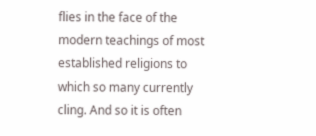flies in the face of the modern teachings of most established religions to which so many currently cling. And so it is often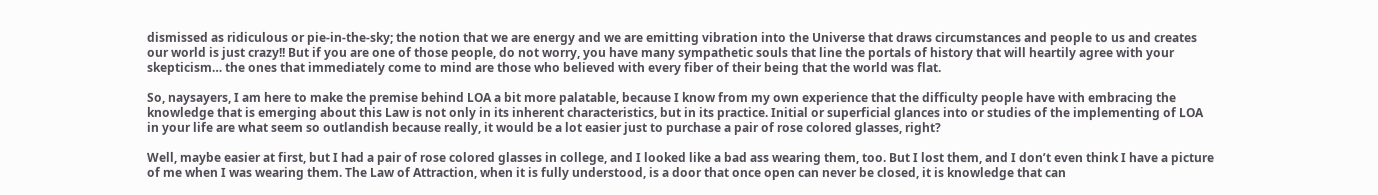dismissed as ridiculous or pie-in-the-sky; the notion that we are energy and we are emitting vibration into the Universe that draws circumstances and people to us and creates our world is just crazy!! But if you are one of those people, do not worry, you have many sympathetic souls that line the portals of history that will heartily agree with your skepticism… the ones that immediately come to mind are those who believed with every fiber of their being that the world was flat.

So, naysayers, I am here to make the premise behind LOA a bit more palatable, because I know from my own experience that the difficulty people have with embracing the knowledge that is emerging about this Law is not only in its inherent characteristics, but in its practice. Initial or superficial glances into or studies of the implementing of LOA in your life are what seem so outlandish because really, it would be a lot easier just to purchase a pair of rose colored glasses, right?

Well, maybe easier at first, but I had a pair of rose colored glasses in college, and I looked like a bad ass wearing them, too. But I lost them, and I don’t even think I have a picture of me when I was wearing them. The Law of Attraction, when it is fully understood, is a door that once open can never be closed, it is knowledge that can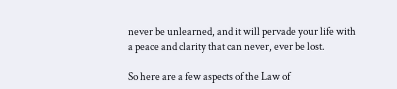never be unlearned, and it will pervade your life with a peace and clarity that can never, ever be lost.

So here are a few aspects of the Law of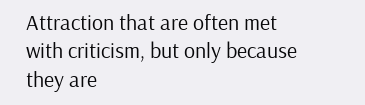Attraction that are often met with criticism, but only because they are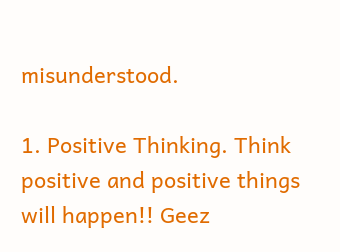misunderstood.

1. Positive Thinking. Think positive and positive things will happen!! Geez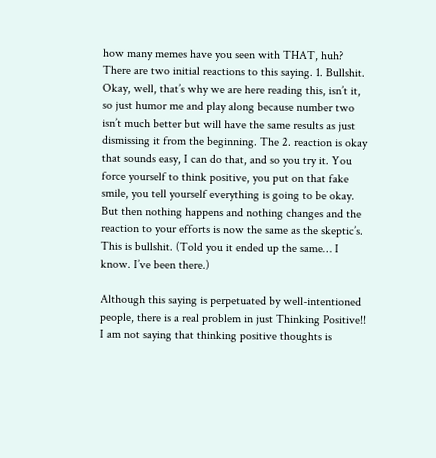how many memes have you seen with THAT, huh? There are two initial reactions to this saying. 1. Bullshit. Okay, well, that’s why we are here reading this, isn’t it, so just humor me and play along because number two isn’t much better but will have the same results as just dismissing it from the beginning. The 2. reaction is okay that sounds easy, I can do that, and so you try it. You force yourself to think positive, you put on that fake smile, you tell yourself everything is going to be okay. But then nothing happens and nothing changes and the reaction to your efforts is now the same as the skeptic’s. This is bullshit. (Told you it ended up the same… I know. I’ve been there.)

Although this saying is perpetuated by well-intentioned people, there is a real problem in just Thinking Positive!! I am not saying that thinking positive thoughts is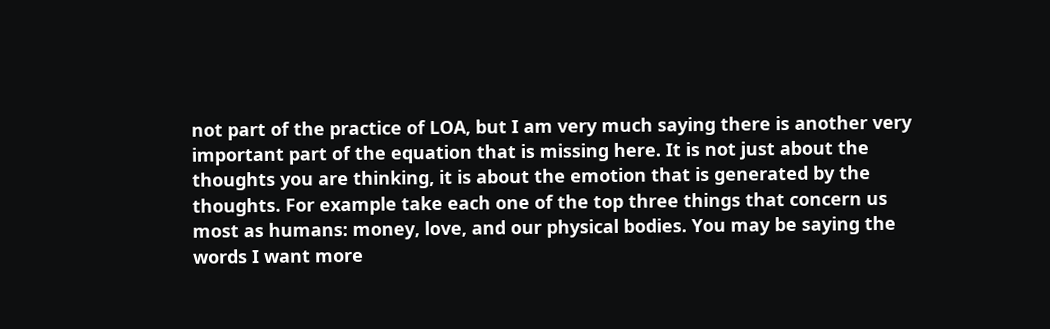not part of the practice of LOA, but I am very much saying there is another very important part of the equation that is missing here. It is not just about the thoughts you are thinking, it is about the emotion that is generated by the thoughts. For example take each one of the top three things that concern us most as humans: money, love, and our physical bodies. You may be saying the words I want more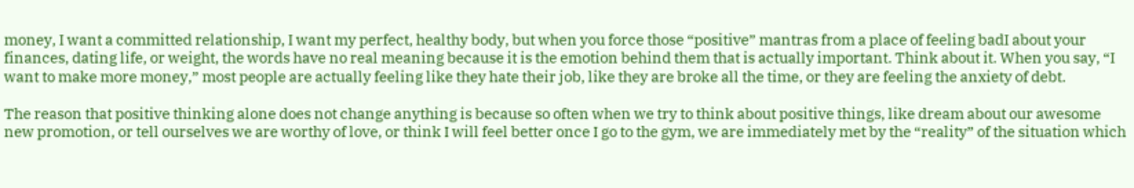money, I want a committed relationship, I want my perfect, healthy body, but when you force those “positive” mantras from a place of feeling badI about your finances, dating life, or weight, the words have no real meaning because it is the emotion behind them that is actually important. Think about it. When you say, “I want to make more money,” most people are actually feeling like they hate their job, like they are broke all the time, or they are feeling the anxiety of debt.

The reason that positive thinking alone does not change anything is because so often when we try to think about positive things, like dream about our awesome new promotion, or tell ourselves we are worthy of love, or think I will feel better once I go to the gym, we are immediately met by the “reality” of the situation which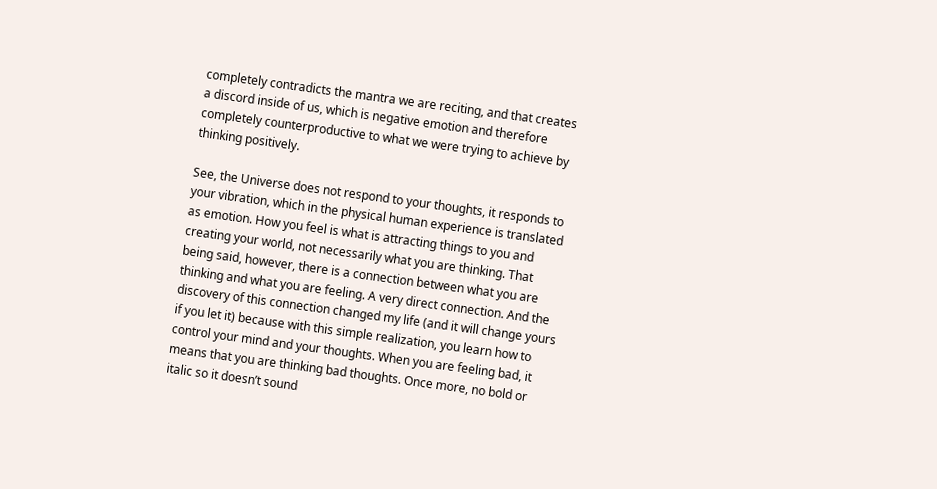completely contradicts the mantra we are reciting, and that creates a discord inside of us, which is negative emotion and therefore completely counterproductive to what we were trying to achieve by thinking positively.

See, the Universe does not respond to your thoughts, it responds to your vibration, which in the physical human experience is translated as emotion. How you feel is what is attracting things to you and creating your world, not necessarily what you are thinking. That being said, however, there is a connection between what you are thinking and what you are feeling. A very direct connection. And the discovery of this connection changed my life (and it will change yours if you let it) because with this simple realization, you learn how to control your mind and your thoughts. When you are feeling bad, it means that you are thinking bad thoughts. Once more, no bold or italic so it doesn’t sound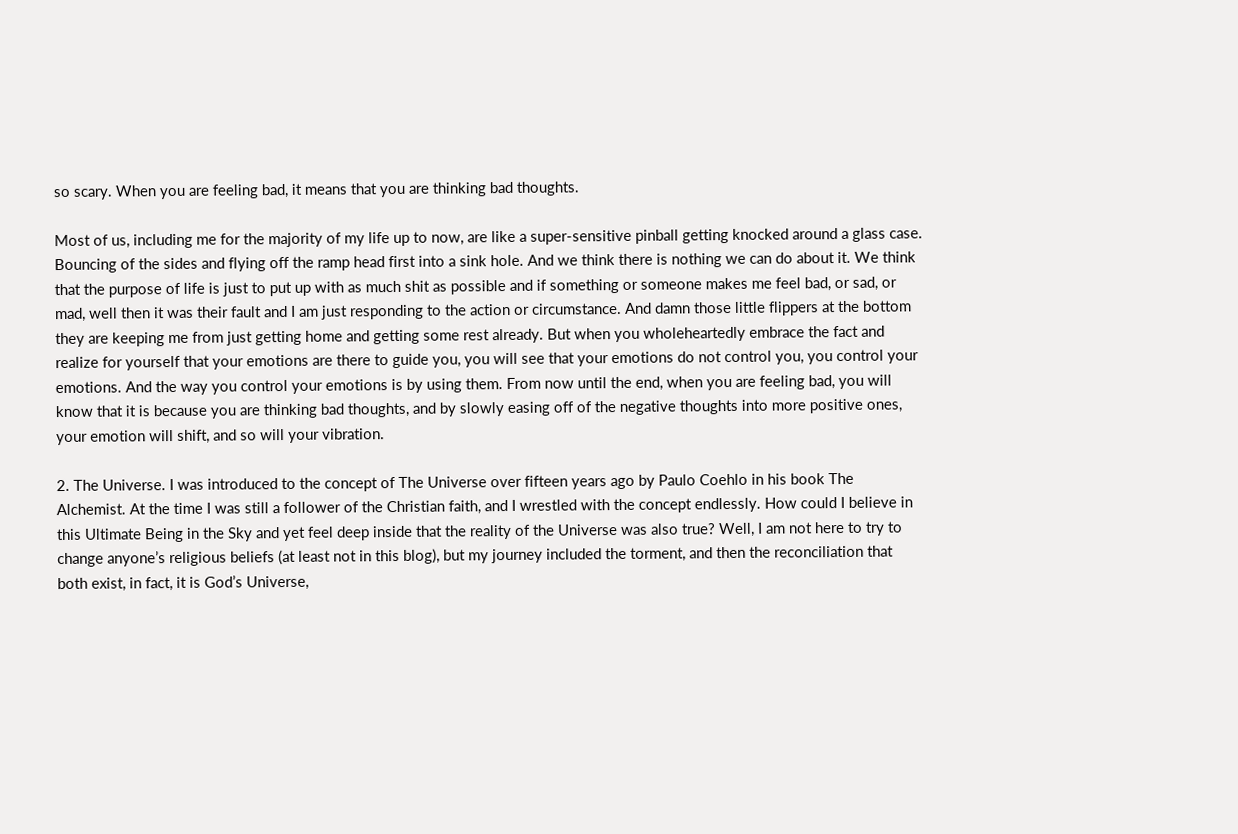so scary. When you are feeling bad, it means that you are thinking bad thoughts.

Most of us, including me for the majority of my life up to now, are like a super-sensitive pinball getting knocked around a glass case. Bouncing of the sides and flying off the ramp head first into a sink hole. And we think there is nothing we can do about it. We think that the purpose of life is just to put up with as much shit as possible and if something or someone makes me feel bad, or sad, or mad, well then it was their fault and I am just responding to the action or circumstance. And damn those little flippers at the bottom they are keeping me from just getting home and getting some rest already. But when you wholeheartedly embrace the fact and realize for yourself that your emotions are there to guide you, you will see that your emotions do not control you, you control your emotions. And the way you control your emotions is by using them. From now until the end, when you are feeling bad, you will know that it is because you are thinking bad thoughts, and by slowly easing off of the negative thoughts into more positive ones, your emotion will shift, and so will your vibration.

2. The Universe. I was introduced to the concept of The Universe over fifteen years ago by Paulo Coehlo in his book The Alchemist. At the time I was still a follower of the Christian faith, and I wrestled with the concept endlessly. How could I believe in this Ultimate Being in the Sky and yet feel deep inside that the reality of the Universe was also true? Well, I am not here to try to change anyone’s religious beliefs (at least not in this blog), but my journey included the torment, and then the reconciliation that both exist, in fact, it is God’s Universe,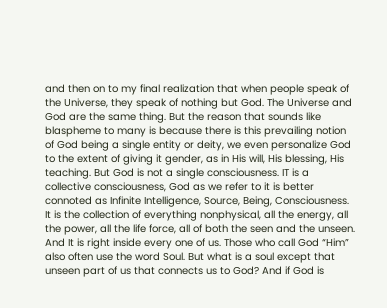and then on to my final realization that when people speak of the Universe, they speak of nothing but God. The Universe and God are the same thing. But the reason that sounds like blaspheme to many is because there is this prevailing notion of God being a single entity or deity, we even personalize God to the extent of giving it gender, as in His will, His blessing, His teaching. But God is not a single consciousness. IT is a collective consciousness, God as we refer to it is better connoted as Infinite Intelligence, Source, Being, Consciousness. It is the collection of everything nonphysical, all the energy, all the power, all the life force, all of both the seen and the unseen. And It is right inside every one of us. Those who call God “Him” also often use the word Soul. But what is a soul except that unseen part of us that connects us to God? And if God is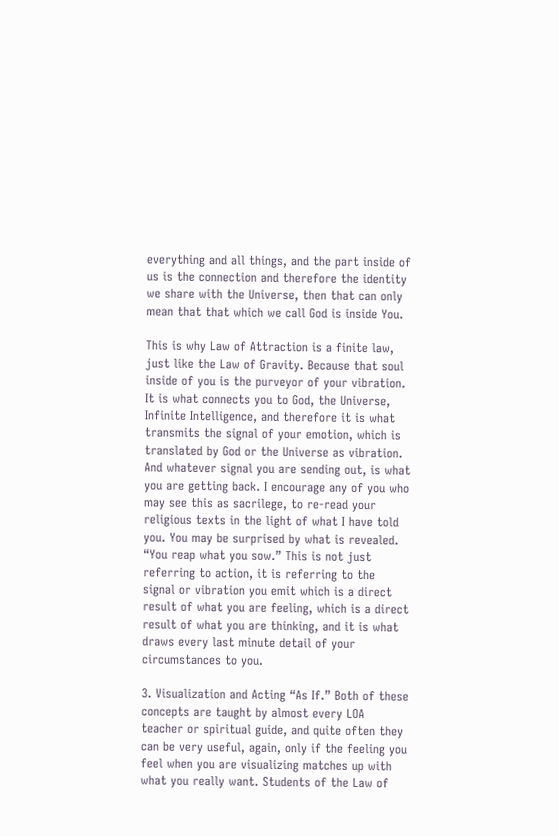everything and all things, and the part inside of us is the connection and therefore the identity we share with the Universe, then that can only mean that that which we call God is inside You.

This is why Law of Attraction is a finite law, just like the Law of Gravity. Because that soul inside of you is the purveyor of your vibration. It is what connects you to God, the Universe, Infinite Intelligence, and therefore it is what transmits the signal of your emotion, which is translated by God or the Universe as vibration. And whatever signal you are sending out, is what you are getting back. I encourage any of you who may see this as sacrilege, to re-read your religious texts in the light of what I have told you. You may be surprised by what is revealed. “You reap what you sow.” This is not just referring to action, it is referring to the signal or vibration you emit which is a direct result of what you are feeling, which is a direct result of what you are thinking, and it is what draws every last minute detail of your circumstances to you.

3. Visualization and Acting “As If.” Both of these concepts are taught by almost every LOA teacher or spiritual guide, and quite often they can be very useful, again, only if the feeling you feel when you are visualizing matches up with what you really want. Students of the Law of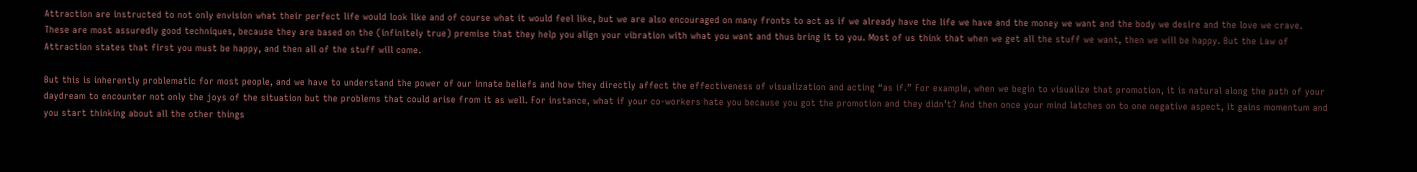Attraction are instructed to not only envision what their perfect life would look like and of course what it would feel like, but we are also encouraged on many fronts to act as if we already have the life we have and the money we want and the body we desire and the love we crave. These are most assuredly good techniques, because they are based on the (infinitely true) premise that they help you align your vibration with what you want and thus bring it to you. Most of us think that when we get all the stuff we want, then we will be happy. But the Law of Attraction states that first you must be happy, and then all of the stuff will come.

But this is inherently problematic for most people, and we have to understand the power of our innate beliefs and how they directly affect the effectiveness of visualization and acting “as if.” For example, when we begin to visualize that promotion, it is natural along the path of your daydream to encounter not only the joys of the situation but the problems that could arise from it as well. For instance, what if your co-workers hate you because you got the promotion and they didn’t? And then once your mind latches on to one negative aspect, it gains momentum and you start thinking about all the other things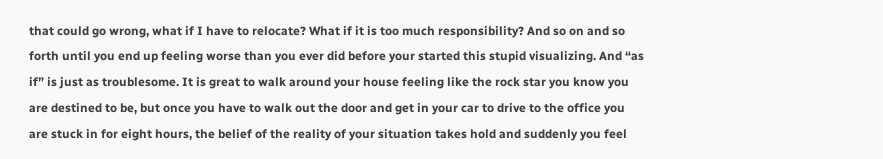that could go wrong, what if I have to relocate? What if it is too much responsibility? And so on and so forth until you end up feeling worse than you ever did before your started this stupid visualizing. And “as if” is just as troublesome. It is great to walk around your house feeling like the rock star you know you are destined to be, but once you have to walk out the door and get in your car to drive to the office you are stuck in for eight hours, the belief of the reality of your situation takes hold and suddenly you feel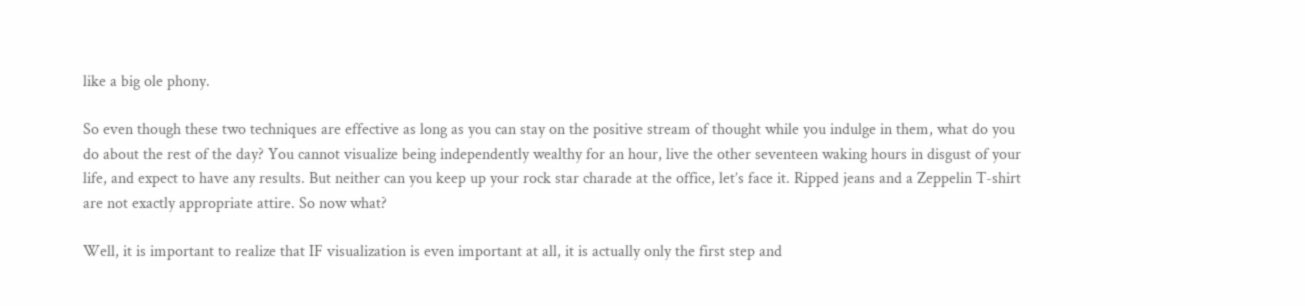like a big ole phony.

So even though these two techniques are effective as long as you can stay on the positive stream of thought while you indulge in them, what do you do about the rest of the day? You cannot visualize being independently wealthy for an hour, live the other seventeen waking hours in disgust of your life, and expect to have any results. But neither can you keep up your rock star charade at the office, let’s face it. Ripped jeans and a Zeppelin T-shirt are not exactly appropriate attire. So now what?

Well, it is important to realize that IF visualization is even important at all, it is actually only the first step and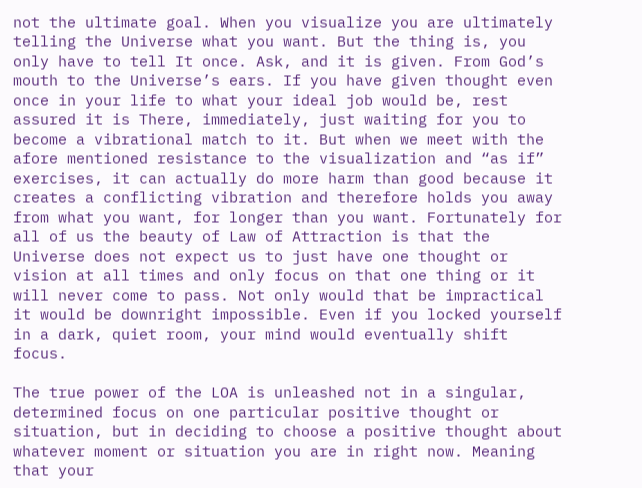not the ultimate goal. When you visualize you are ultimately telling the Universe what you want. But the thing is, you only have to tell It once. Ask, and it is given. From God’s mouth to the Universe’s ears. If you have given thought even once in your life to what your ideal job would be, rest assured it is There, immediately, just waiting for you to become a vibrational match to it. But when we meet with the afore mentioned resistance to the visualization and “as if” exercises, it can actually do more harm than good because it creates a conflicting vibration and therefore holds you away from what you want, for longer than you want. Fortunately for all of us the beauty of Law of Attraction is that the Universe does not expect us to just have one thought or vision at all times and only focus on that one thing or it will never come to pass. Not only would that be impractical it would be downright impossible. Even if you locked yourself in a dark, quiet room, your mind would eventually shift focus.

The true power of the LOA is unleashed not in a singular, determined focus on one particular positive thought or situation, but in deciding to choose a positive thought about whatever moment or situation you are in right now. Meaning that your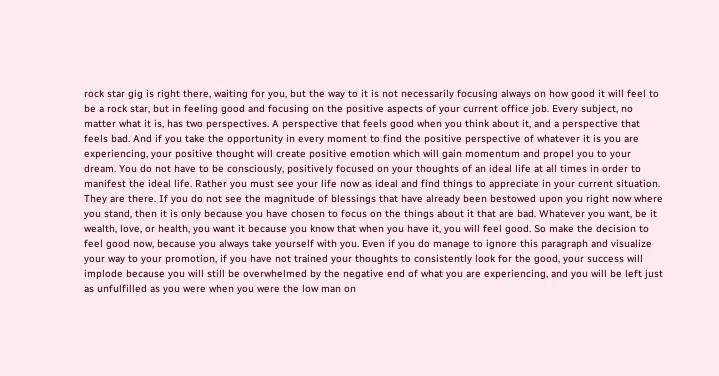rock star gig is right there, waiting for you, but the way to it is not necessarily focusing always on how good it will feel to be a rock star, but in feeling good and focusing on the positive aspects of your current office job. Every subject, no matter what it is, has two perspectives. A perspective that feels good when you think about it, and a perspective that feels bad. And if you take the opportunity in every moment to find the positive perspective of whatever it is you are experiencing, your positive thought will create positive emotion which will gain momentum and propel you to your dream. You do not have to be consciously, positively focused on your thoughts of an ideal life at all times in order to manifest the ideal life. Rather you must see your life now as ideal and find things to appreciate in your current situation. They are there. If you do not see the magnitude of blessings that have already been bestowed upon you right now where you stand, then it is only because you have chosen to focus on the things about it that are bad. Whatever you want, be it wealth, love, or health, you want it because you know that when you have it, you will feel good. So make the decision to feel good now, because you always take yourself with you. Even if you do manage to ignore this paragraph and visualize your way to your promotion, if you have not trained your thoughts to consistently look for the good, your success will implode because you will still be overwhelmed by the negative end of what you are experiencing, and you will be left just as unfulfilled as you were when you were the low man on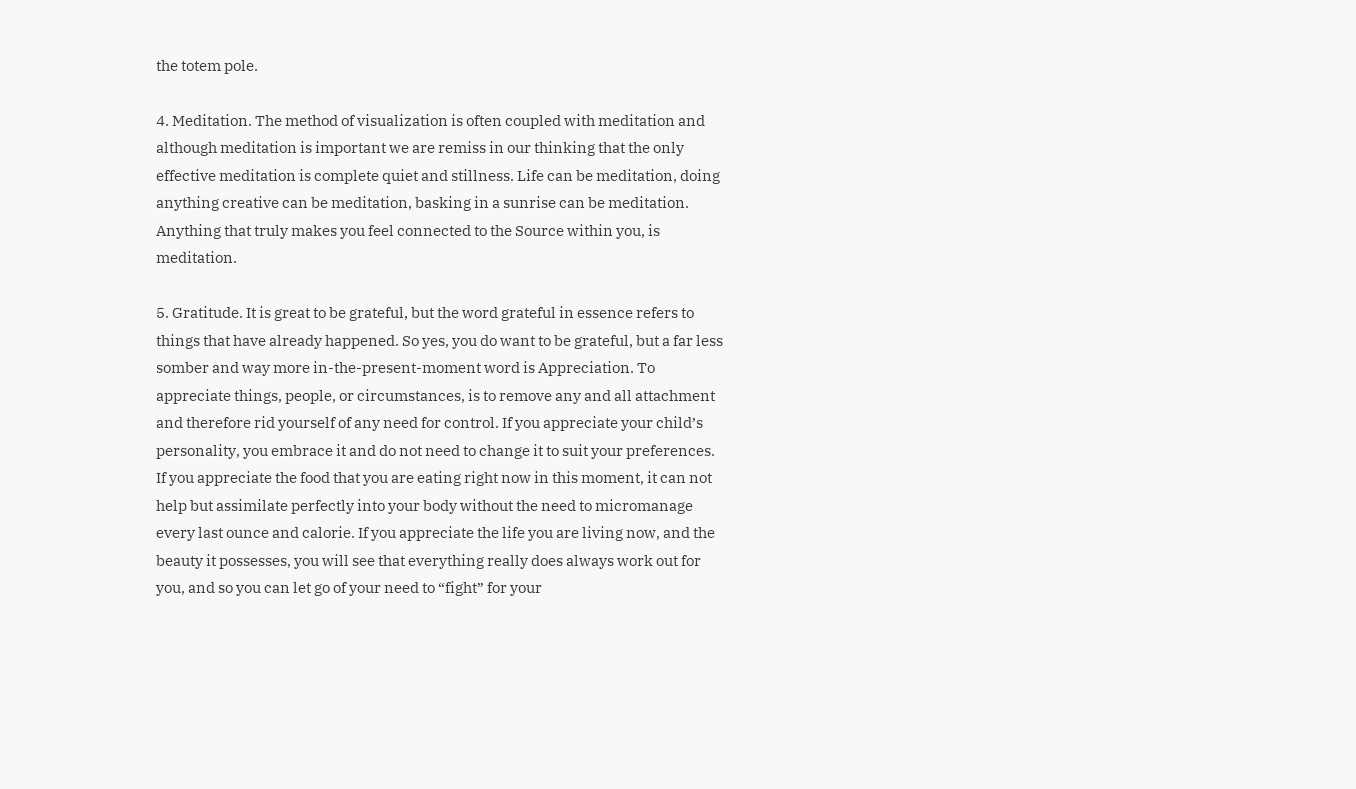the totem pole.

4. Meditation. The method of visualization is often coupled with meditation and although meditation is important we are remiss in our thinking that the only effective meditation is complete quiet and stillness. Life can be meditation, doing anything creative can be meditation, basking in a sunrise can be meditation. Anything that truly makes you feel connected to the Source within you, is meditation.

5. Gratitude. It is great to be grateful, but the word grateful in essence refers to things that have already happened. So yes, you do want to be grateful, but a far less somber and way more in-the-present-moment word is Appreciation. To appreciate things, people, or circumstances, is to remove any and all attachment and therefore rid yourself of any need for control. If you appreciate your child’s personality, you embrace it and do not need to change it to suit your preferences. If you appreciate the food that you are eating right now in this moment, it can not help but assimilate perfectly into your body without the need to micromanage every last ounce and calorie. If you appreciate the life you are living now, and the beauty it possesses, you will see that everything really does always work out for you, and so you can let go of your need to “fight” for your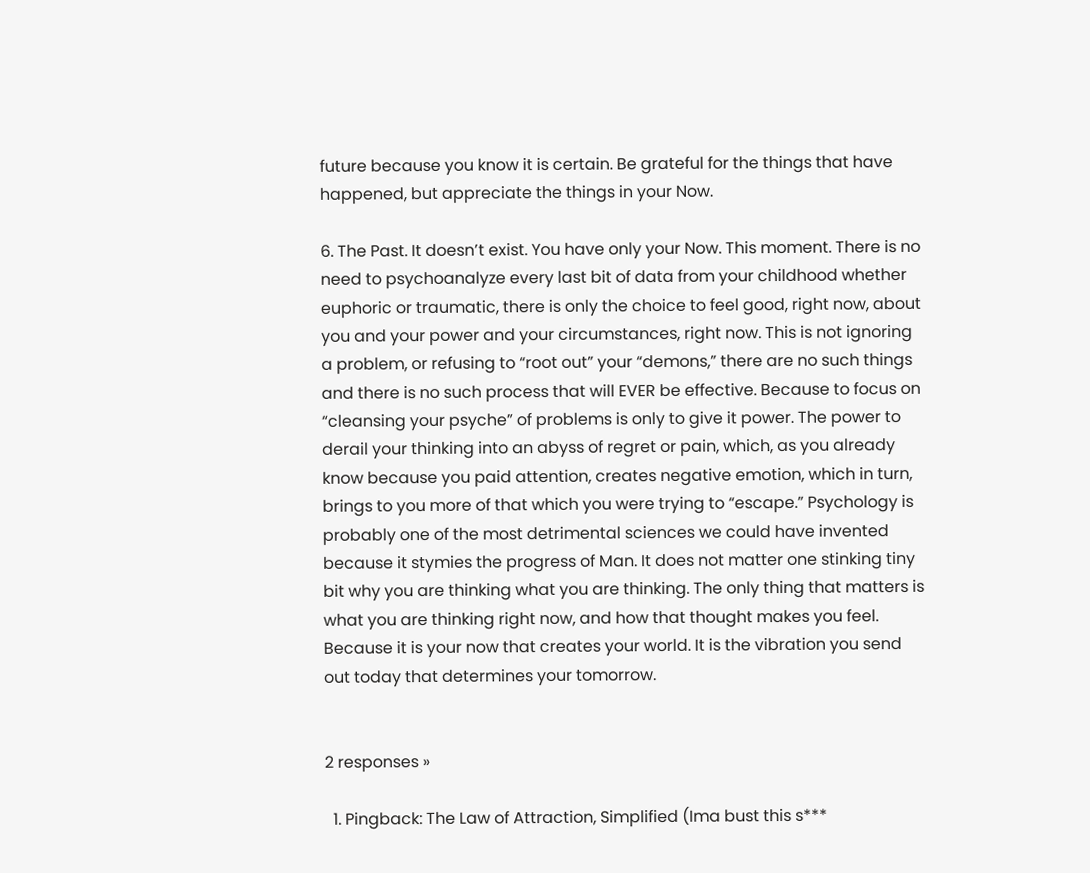future because you know it is certain. Be grateful for the things that have happened, but appreciate the things in your Now.

6. The Past. It doesn’t exist. You have only your Now. This moment. There is no need to psychoanalyze every last bit of data from your childhood whether euphoric or traumatic, there is only the choice to feel good, right now, about you and your power and your circumstances, right now. This is not ignoring a problem, or refusing to “root out” your “demons,” there are no such things and there is no such process that will EVER be effective. Because to focus on “cleansing your psyche” of problems is only to give it power. The power to derail your thinking into an abyss of regret or pain, which, as you already know because you paid attention, creates negative emotion, which in turn, brings to you more of that which you were trying to “escape.” Psychology is probably one of the most detrimental sciences we could have invented because it stymies the progress of Man. It does not matter one stinking tiny bit why you are thinking what you are thinking. The only thing that matters is what you are thinking right now, and how that thought makes you feel. Because it is your now that creates your world. It is the vibration you send out today that determines your tomorrow.


2 responses »

  1. Pingback: The Law of Attraction, Simplified (Ima bust this s***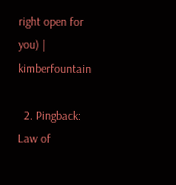right open for you) | kimberfountain

  2. Pingback: Law of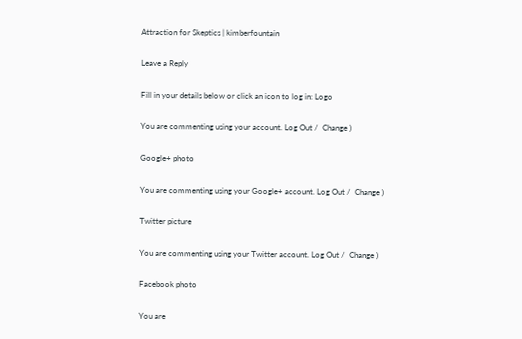Attraction for Skeptics | kimberfountain

Leave a Reply

Fill in your details below or click an icon to log in: Logo

You are commenting using your account. Log Out /  Change )

Google+ photo

You are commenting using your Google+ account. Log Out /  Change )

Twitter picture

You are commenting using your Twitter account. Log Out /  Change )

Facebook photo

You are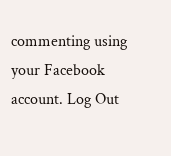commenting using your Facebook account. Log Out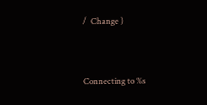/  Change )


Connecting to %s